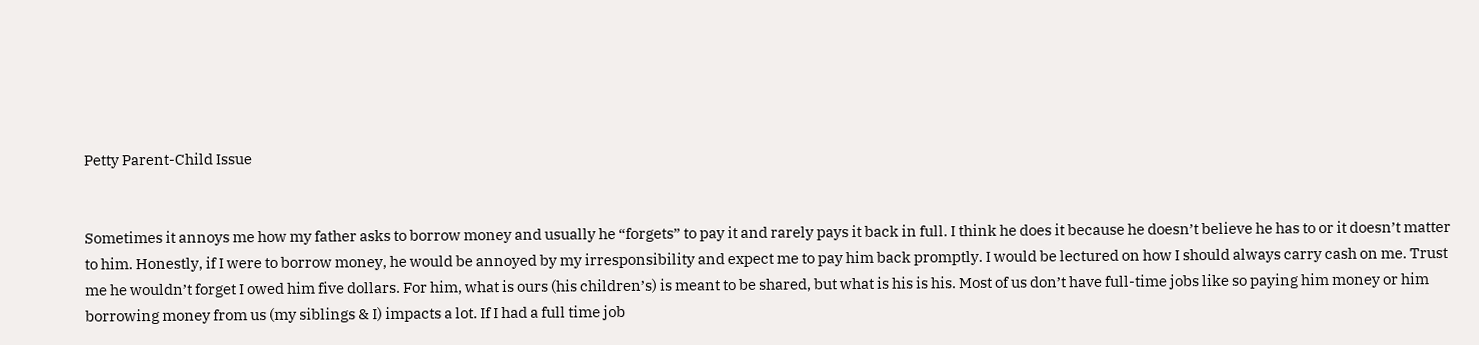Petty Parent-Child Issue


Sometimes it annoys me how my father asks to borrow money and usually he “forgets” to pay it and rarely pays it back in full. I think he does it because he doesn’t believe he has to or it doesn’t matter to him. Honestly, if I were to borrow money, he would be annoyed by my irresponsibility and expect me to pay him back promptly. I would be lectured on how I should always carry cash on me. Trust me he wouldn’t forget I owed him five dollars. For him, what is ours (his children’s) is meant to be shared, but what is his is his. Most of us don’t have full-time jobs like so paying him money or him borrowing money from us (my siblings & I) impacts a lot. If I had a full time job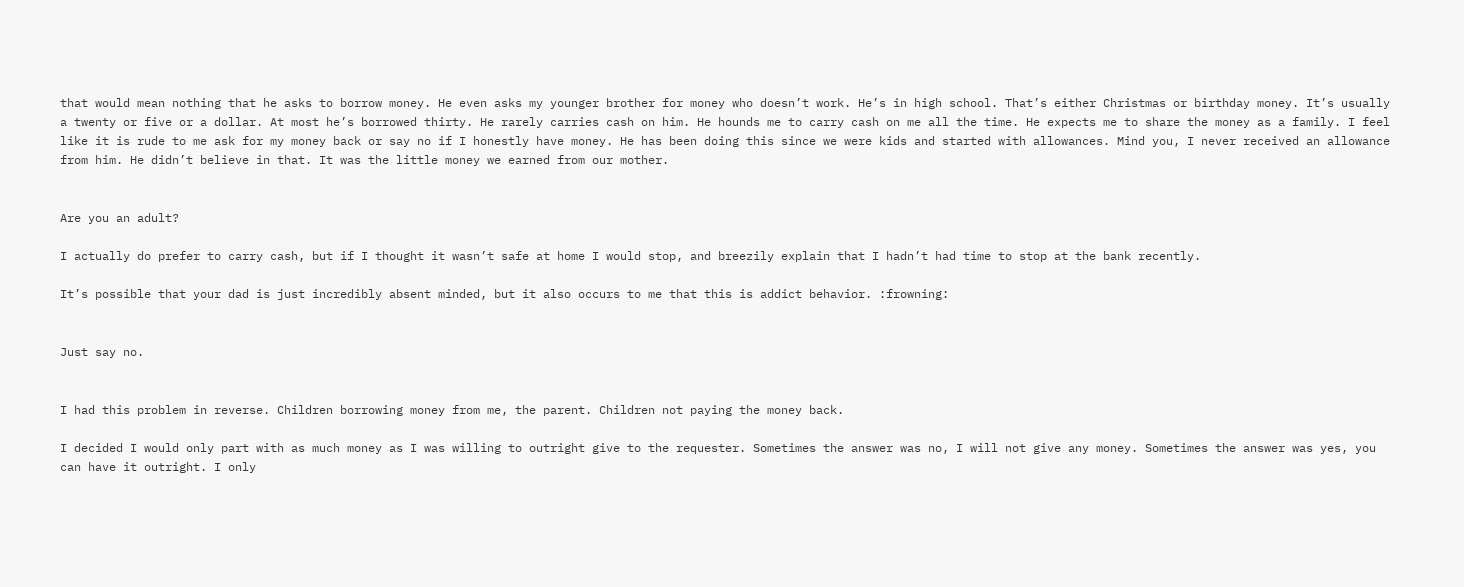that would mean nothing that he asks to borrow money. He even asks my younger brother for money who doesn’t work. He’s in high school. That’s either Christmas or birthday money. It’s usually a twenty or five or a dollar. At most he’s borrowed thirty. He rarely carries cash on him. He hounds me to carry cash on me all the time. He expects me to share the money as a family. I feel like it is rude to me ask for my money back or say no if I honestly have money. He has been doing this since we were kids and started with allowances. Mind you, I never received an allowance from him. He didn’t believe in that. It was the little money we earned from our mother.


Are you an adult?

I actually do prefer to carry cash, but if I thought it wasn’t safe at home I would stop, and breezily explain that I hadn’t had time to stop at the bank recently.

It’s possible that your dad is just incredibly absent minded, but it also occurs to me that this is addict behavior. :frowning:


Just say no.


I had this problem in reverse. Children borrowing money from me, the parent. Children not paying the money back.

I decided I would only part with as much money as I was willing to outright give to the requester. Sometimes the answer was no, I will not give any money. Sometimes the answer was yes, you can have it outright. I only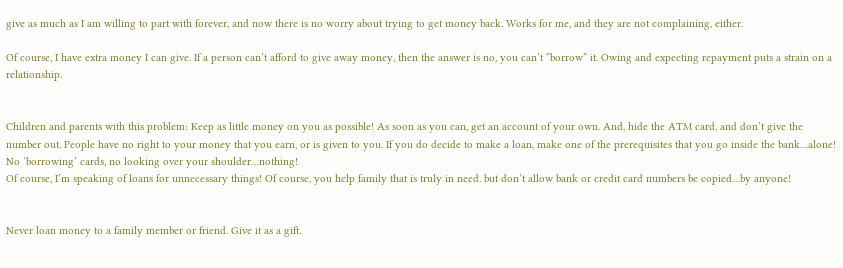give as much as I am willing to part with forever, and now there is no worry about trying to get money back. Works for me, and they are not complaining, either.

Of course, I have extra money I can give. If a person can’t afford to give away money, then the answer is no, you can’t “borrow” it. Owing and expecting repayment puts a strain on a relationship.


Children and parents with this problem: Keep as little money on you as possible! As soon as you can, get an account of your own. And, hide the ATM card, and don’t give the number out. People have no right to your money that you earn, or is given to you. If you do decide to make a loan, make one of the prerequisites that you go inside the bank…alone! No ‘borrowing’ cards, no looking over your shoulder…nothing!
Of course, I’m speaking of loans for unnecessary things! Of course, you help family that is truly in need. but don’t allow bank or credit card numbers be copied…by anyone!


Never loan money to a family member or friend. Give it as a gift.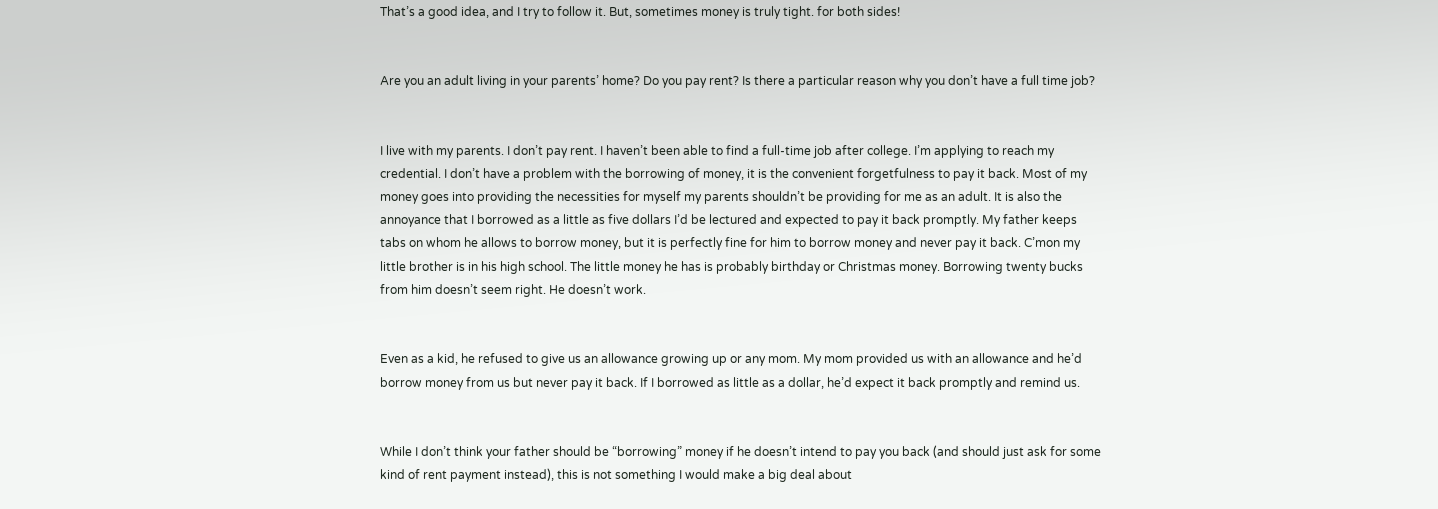That’s a good idea, and I try to follow it. But, sometimes money is truly tight. for both sides!


Are you an adult living in your parents’ home? Do you pay rent? Is there a particular reason why you don’t have a full time job?


I live with my parents. I don’t pay rent. I haven’t been able to find a full-time job after college. I’m applying to reach my credential. I don’t have a problem with the borrowing of money, it is the convenient forgetfulness to pay it back. Most of my money goes into providing the necessities for myself my parents shouldn’t be providing for me as an adult. It is also the annoyance that I borrowed as a little as five dollars I’d be lectured and expected to pay it back promptly. My father keeps tabs on whom he allows to borrow money, but it is perfectly fine for him to borrow money and never pay it back. C’mon my little brother is in his high school. The little money he has is probably birthday or Christmas money. Borrowing twenty bucks from him doesn’t seem right. He doesn’t work.


Even as a kid, he refused to give us an allowance growing up or any mom. My mom provided us with an allowance and he’d borrow money from us but never pay it back. If I borrowed as little as a dollar, he’d expect it back promptly and remind us.


While I don’t think your father should be “borrowing” money if he doesn’t intend to pay you back (and should just ask for some kind of rent payment instead), this is not something I would make a big deal about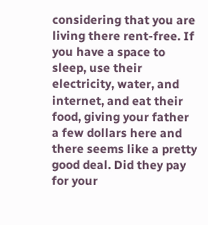considering that you are living there rent-free. If you have a space to sleep, use their electricity, water, and internet, and eat their food, giving your father a few dollars here and there seems like a pretty good deal. Did they pay for your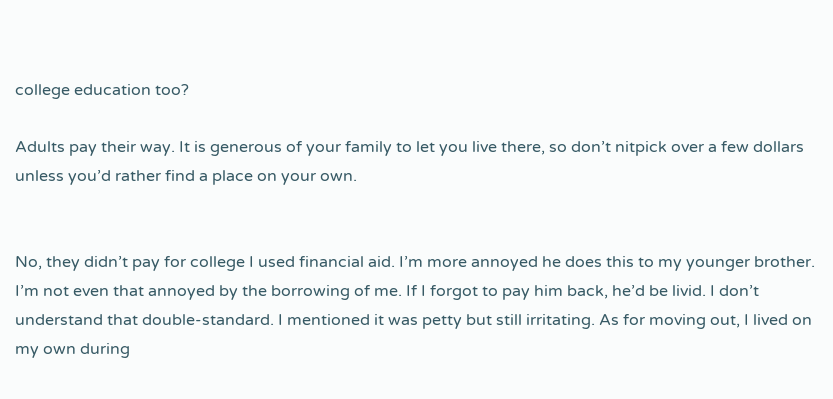college education too?

Adults pay their way. It is generous of your family to let you live there, so don’t nitpick over a few dollars unless you’d rather find a place on your own.


No, they didn’t pay for college I used financial aid. I’m more annoyed he does this to my younger brother. I’m not even that annoyed by the borrowing of me. If I forgot to pay him back, he’d be livid. I don’t understand that double-standard. I mentioned it was petty but still irritating. As for moving out, I lived on my own during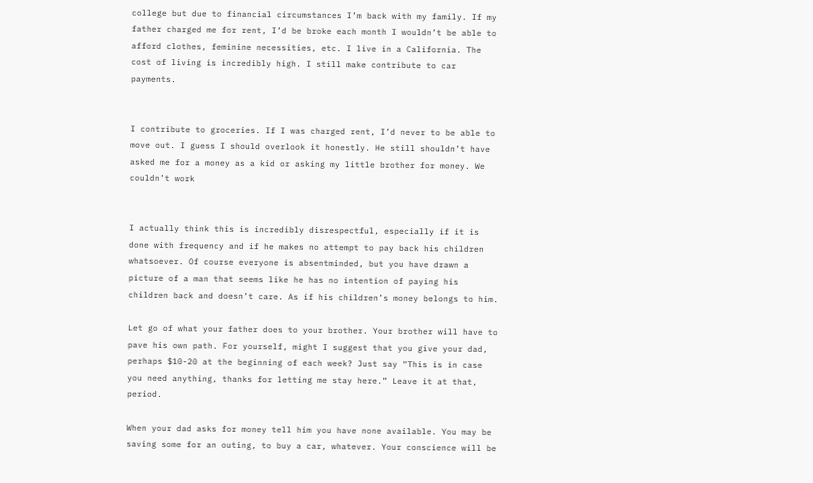college but due to financial circumstances I’m back with my family. If my father charged me for rent, I’d be broke each month I wouldn’t be able to afford clothes, feminine necessities, etc. I live in a California. The cost of living is incredibly high. I still make contribute to car payments.


I contribute to groceries. If I was charged rent, I’d never to be able to move out. I guess I should overlook it honestly. He still shouldn’t have asked me for a money as a kid or asking my little brother for money. We couldn’t work


I actually think this is incredibly disrespectful, especially if it is done with frequency and if he makes no attempt to pay back his children whatsoever. Of course everyone is absentminded, but you have drawn a picture of a man that seems like he has no intention of paying his children back and doesn’t care. As if his children’s money belongs to him.

Let go of what your father does to your brother. Your brother will have to pave his own path. For yourself, might I suggest that you give your dad, perhaps $10-20 at the beginning of each week? Just say “This is in case you need anything, thanks for letting me stay here.” Leave it at that, period.

When your dad asks for money tell him you have none available. You may be saving some for an outing, to buy a car, whatever. Your conscience will be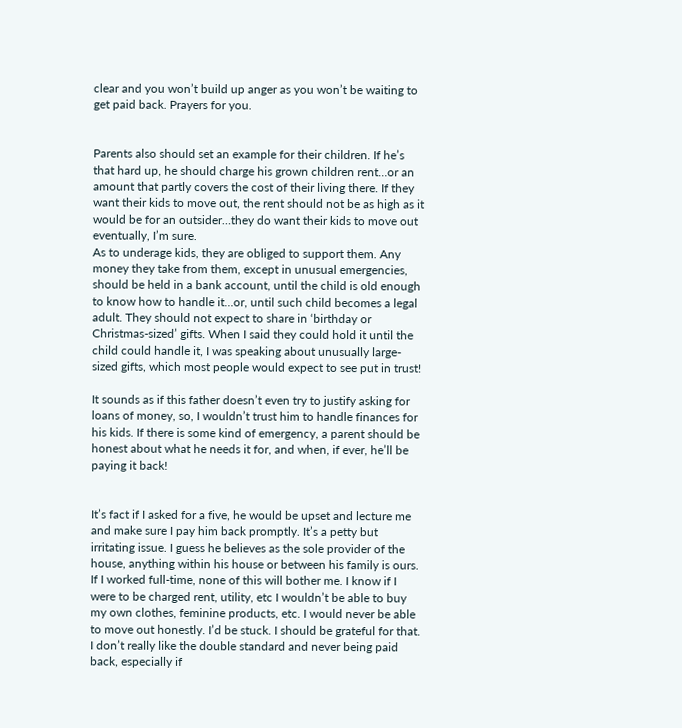clear and you won’t build up anger as you won’t be waiting to get paid back. Prayers for you.


Parents also should set an example for their children. If he’s that hard up, he should charge his grown children rent…or an amount that partly covers the cost of their living there. If they want their kids to move out, the rent should not be as high as it would be for an outsider…they do want their kids to move out eventually, I’m sure.
As to underage kids, they are obliged to support them. Any money they take from them, except in unusual emergencies, should be held in a bank account, until the child is old enough to know how to handle it…or, until such child becomes a legal adult. They should not expect to share in ‘birthday or Christmas-sized’ gifts. When I said they could hold it until the child could handle it, I was speaking about unusually large-sized gifts, which most people would expect to see put in trust!

It sounds as if this father doesn’t even try to justify asking for loans of money, so, I wouldn’t trust him to handle finances for his kids. If there is some kind of emergency, a parent should be honest about what he needs it for, and when, if ever, he’ll be paying it back!


It’s fact if I asked for a five, he would be upset and lecture me and make sure I pay him back promptly. It’s a petty but irritating issue. I guess he believes as the sole provider of the house, anything within his house or between his family is ours. If I worked full-time, none of this will bother me. I know if I were to be charged rent, utility, etc I wouldn’t be able to buy my own clothes, feminine products, etc. I would never be able to move out honestly. I’d be stuck. I should be grateful for that. I don’t really like the double standard and never being paid back, especially if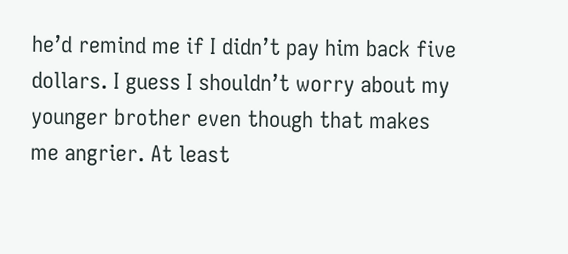he’d remind me if I didn’t pay him back five dollars. I guess I shouldn’t worry about my younger brother even though that makes me angrier. At least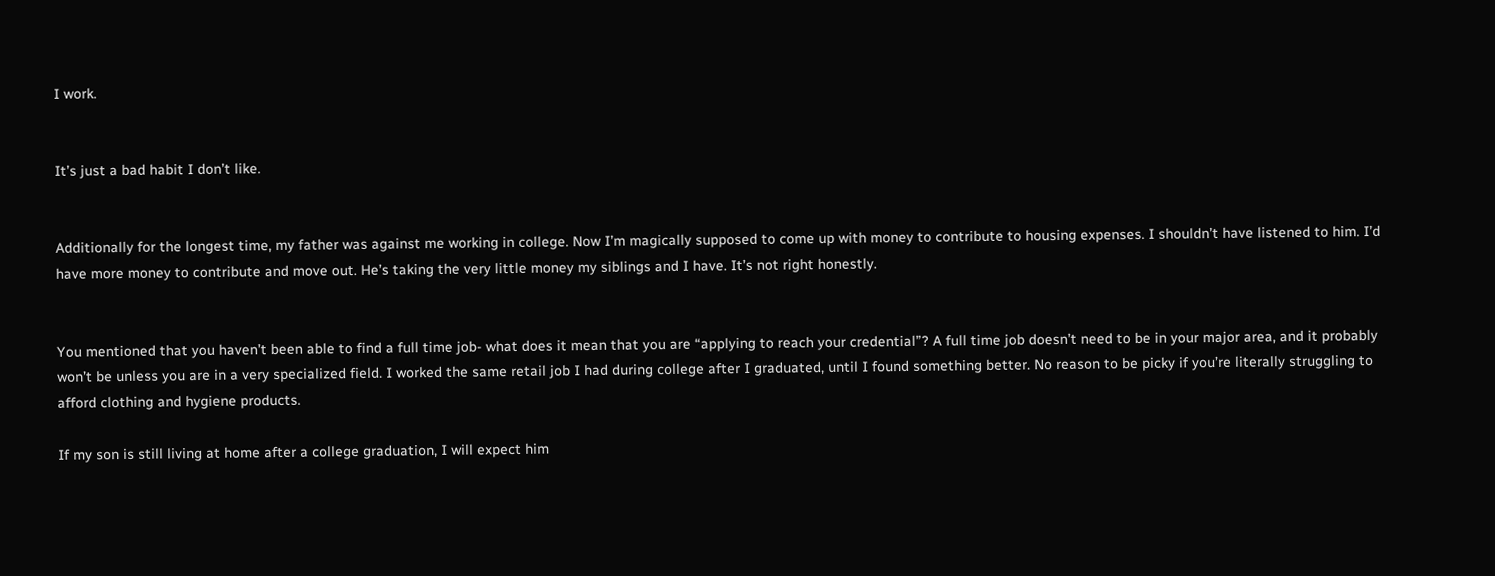I work.


It’s just a bad habit I don’t like.


Additionally for the longest time, my father was against me working in college. Now I’m magically supposed to come up with money to contribute to housing expenses. I shouldn’t have listened to him. I’d have more money to contribute and move out. He’s taking the very little money my siblings and I have. It’s not right honestly.


You mentioned that you haven’t been able to find a full time job- what does it mean that you are “applying to reach your credential”? A full time job doesn’t need to be in your major area, and it probably won’t be unless you are in a very specialized field. I worked the same retail job I had during college after I graduated, until I found something better. No reason to be picky if you’re literally struggling to afford clothing and hygiene products.

If my son is still living at home after a college graduation, I will expect him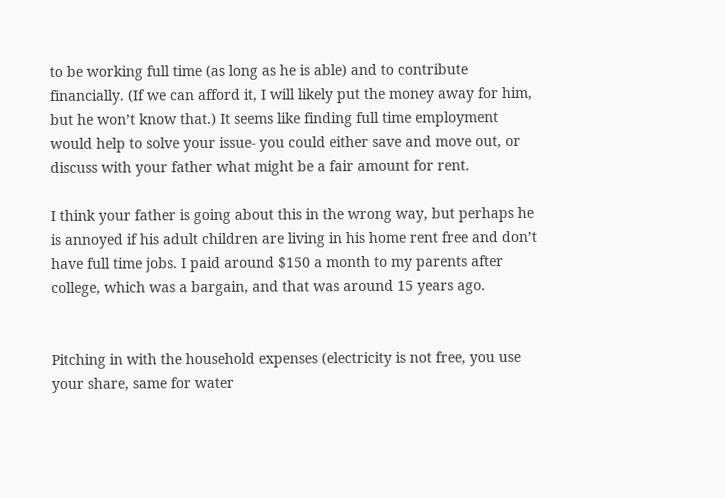to be working full time (as long as he is able) and to contribute financially. (If we can afford it, I will likely put the money away for him, but he won’t know that.) It seems like finding full time employment would help to solve your issue- you could either save and move out, or discuss with your father what might be a fair amount for rent.

I think your father is going about this in the wrong way, but perhaps he is annoyed if his adult children are living in his home rent free and don’t have full time jobs. I paid around $150 a month to my parents after college, which was a bargain, and that was around 15 years ago.


Pitching in with the household expenses (electricity is not free, you use your share, same for water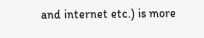and internet etc.) is more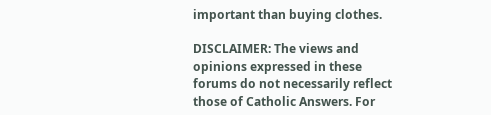important than buying clothes.

DISCLAIMER: The views and opinions expressed in these forums do not necessarily reflect those of Catholic Answers. For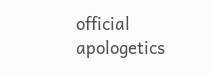official apologetics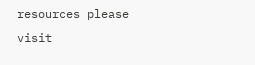resources please visit